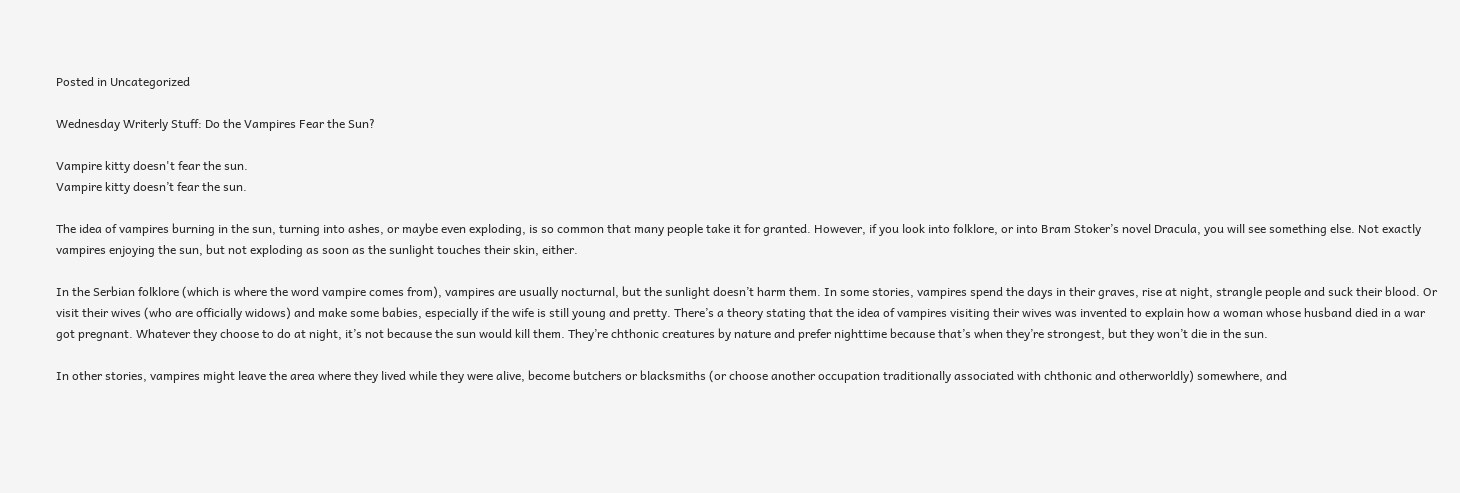Posted in Uncategorized

Wednesday Writerly Stuff: Do the Vampires Fear the Sun?

Vampire kitty doesn't fear the sun.
Vampire kitty doesn’t fear the sun.

The idea of vampires burning in the sun, turning into ashes, or maybe even exploding, is so common that many people take it for granted. However, if you look into folklore, or into Bram Stoker’s novel Dracula, you will see something else. Not exactly vampires enjoying the sun, but not exploding as soon as the sunlight touches their skin, either.

In the Serbian folklore (which is where the word vampire comes from), vampires are usually nocturnal, but the sunlight doesn’t harm them. In some stories, vampires spend the days in their graves, rise at night, strangle people and suck their blood. Or visit their wives (who are officially widows) and make some babies, especially if the wife is still young and pretty. There’s a theory stating that the idea of vampires visiting their wives was invented to explain how a woman whose husband died in a war got pregnant. Whatever they choose to do at night, it’s not because the sun would kill them. They’re chthonic creatures by nature and prefer nighttime because that’s when they’re strongest, but they won’t die in the sun.

In other stories, vampires might leave the area where they lived while they were alive, become butchers or blacksmiths (or choose another occupation traditionally associated with chthonic and otherworldly) somewhere, and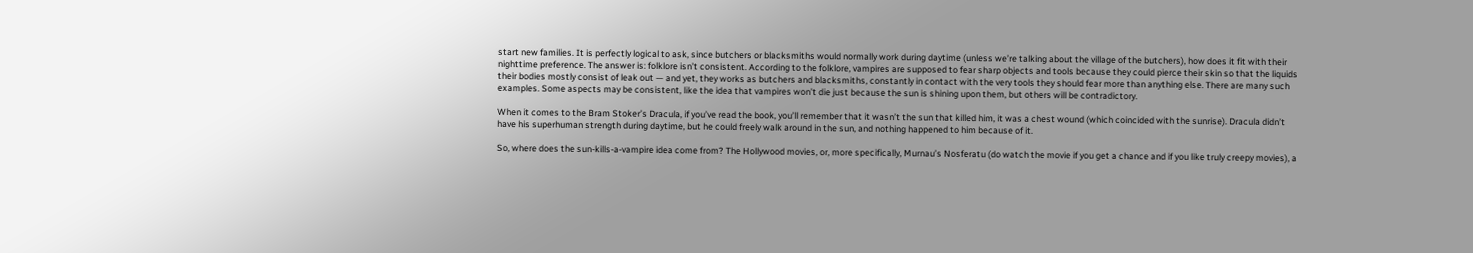start new families. It is perfectly logical to ask, since butchers or blacksmiths would normally work during daytime (unless we’re talking about the village of the butchers), how does it fit with their nighttime preference. The answer is: folklore isn’t consistent. According to the folklore, vampires are supposed to fear sharp objects and tools because they could pierce their skin so that the liquids their bodies mostly consist of leak out — and yet, they works as butchers and blacksmiths, constantly in contact with the very tools they should fear more than anything else. There are many such examples. Some aspects may be consistent, like the idea that vampires won’t die just because the sun is shining upon them, but others will be contradictory.

When it comes to the Bram Stoker’s Dracula, if you’ve read the book, you’ll remember that it wasn’t the sun that killed him, it was a chest wound (which coincided with the sunrise). Dracula didn’t have his superhuman strength during daytime, but he could freely walk around in the sun, and nothing happened to him because of it.

So, where does the sun-kills-a-vampire idea come from? The Hollywood movies, or, more specifically, Murnau’s Nosferatu (do watch the movie if you get a chance and if you like truly creepy movies), a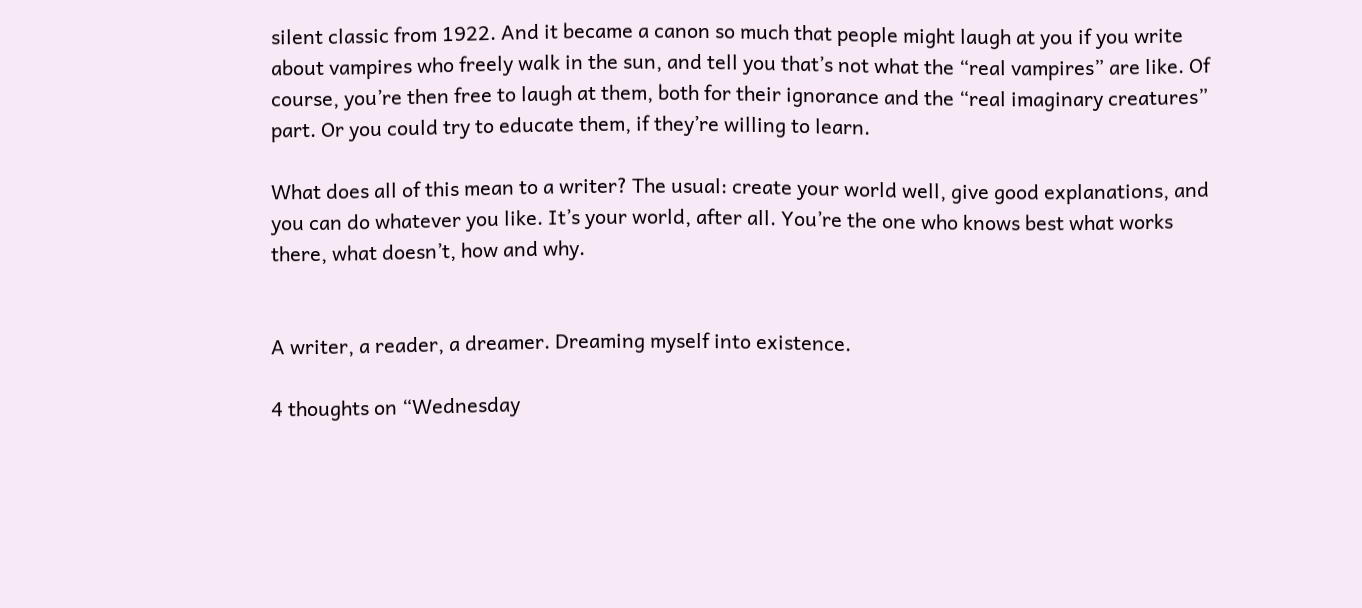silent classic from 1922. And it became a canon so much that people might laugh at you if you write about vampires who freely walk in the sun, and tell you that’s not what the “real vampires” are like. Of course, you’re then free to laugh at them, both for their ignorance and the “real imaginary creatures” part. Or you could try to educate them, if they’re willing to learn.

What does all of this mean to a writer? The usual: create your world well, give good explanations, and you can do whatever you like. It’s your world, after all. You’re the one who knows best what works there, what doesn’t, how and why.


A writer, a reader, a dreamer. Dreaming myself into existence.

4 thoughts on “Wednesday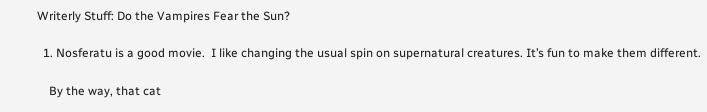Writerly Stuff: Do the Vampires Fear the Sun?

  1. Nosferatu is a good movie.  I like changing the usual spin on supernatural creatures. It’s fun to make them different.

    By the way, that cat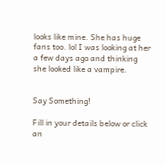looks like mine. She has huge fans too. lol I was looking at her a few days ago and thinking she looked like a vampire.


Say Something!

Fill in your details below or click an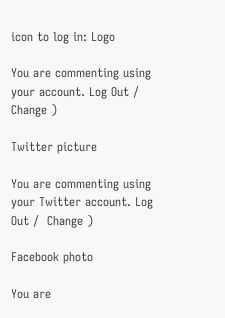icon to log in: Logo

You are commenting using your account. Log Out /  Change )

Twitter picture

You are commenting using your Twitter account. Log Out /  Change )

Facebook photo

You are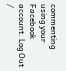commenting using your Facebook account. Log Out /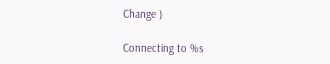Change )

Connecting to %s